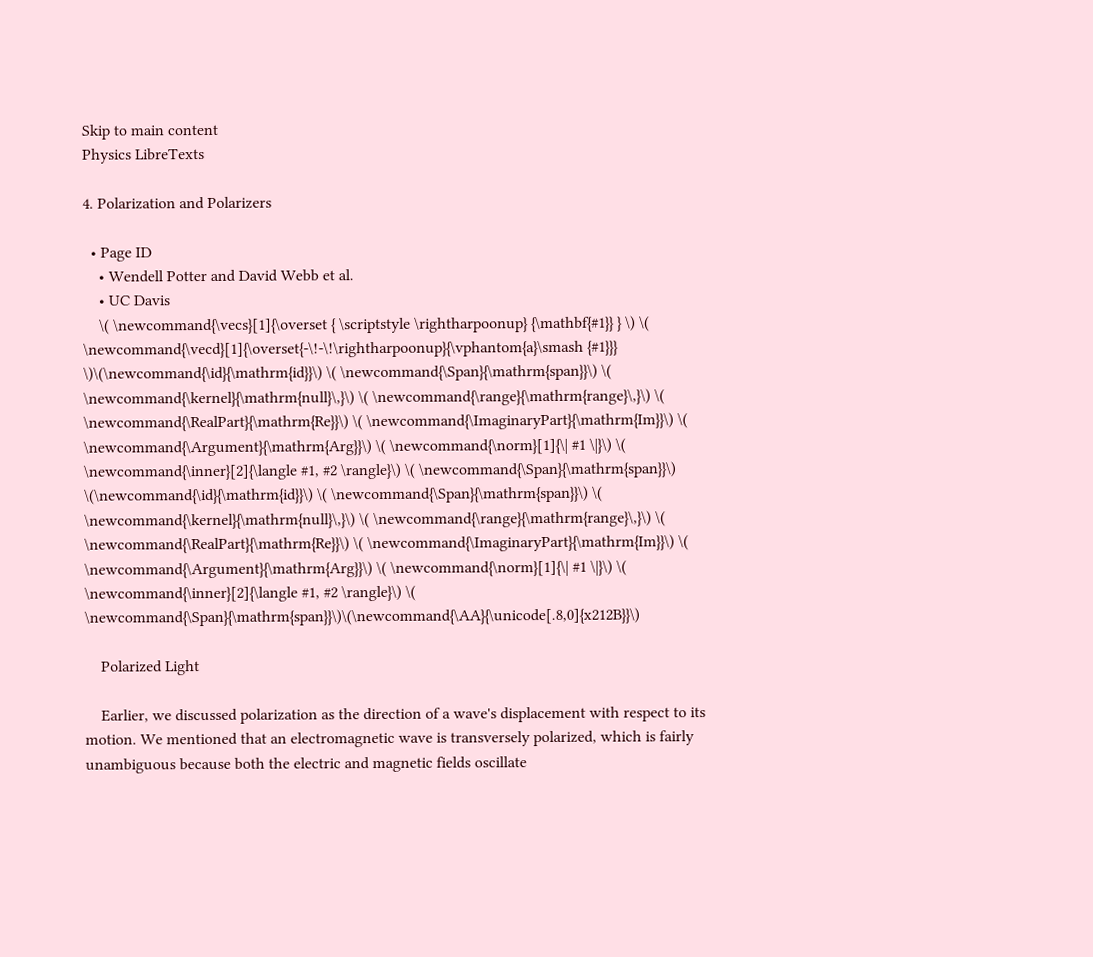Skip to main content
Physics LibreTexts

4. Polarization and Polarizers

  • Page ID
    • Wendell Potter and David Webb et al.
    • UC Davis
    \( \newcommand{\vecs}[1]{\overset { \scriptstyle \rightharpoonup} {\mathbf{#1}} } \) \( \newcommand{\vecd}[1]{\overset{-\!-\!\rightharpoonup}{\vphantom{a}\smash {#1}}} \)\(\newcommand{\id}{\mathrm{id}}\) \( \newcommand{\Span}{\mathrm{span}}\) \( \newcommand{\kernel}{\mathrm{null}\,}\) \( \newcommand{\range}{\mathrm{range}\,}\) \( \newcommand{\RealPart}{\mathrm{Re}}\) \( \newcommand{\ImaginaryPart}{\mathrm{Im}}\) \( \newcommand{\Argument}{\mathrm{Arg}}\) \( \newcommand{\norm}[1]{\| #1 \|}\) \( \newcommand{\inner}[2]{\langle #1, #2 \rangle}\) \( \newcommand{\Span}{\mathrm{span}}\) \(\newcommand{\id}{\mathrm{id}}\) \( \newcommand{\Span}{\mathrm{span}}\) \( \newcommand{\kernel}{\mathrm{null}\,}\) \( \newcommand{\range}{\mathrm{range}\,}\) \( \newcommand{\RealPart}{\mathrm{Re}}\) \( \newcommand{\ImaginaryPart}{\mathrm{Im}}\) \( \newcommand{\Argument}{\mathrm{Arg}}\) \( \newcommand{\norm}[1]{\| #1 \|}\) \( \newcommand{\inner}[2]{\langle #1, #2 \rangle}\) \( \newcommand{\Span}{\mathrm{span}}\)\(\newcommand{\AA}{\unicode[.8,0]{x212B}}\)

    Polarized Light

    Earlier, we discussed polarization as the direction of a wave's displacement with respect to its motion. We mentioned that an electromagnetic wave is transversely polarized, which is fairly unambiguous because both the electric and magnetic fields oscillate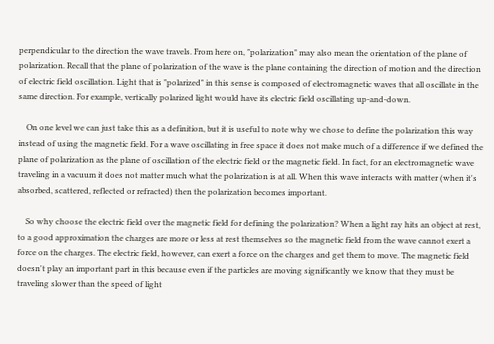perpendicular to the direction the wave travels. From here on, "polarization" may also mean the orientation of the plane of polarization. Recall that the plane of polarization of the wave is the plane containing the direction of motion and the direction of electric field oscillation. Light that is "polarized" in this sense is composed of electromagnetic waves that all oscillate in the same direction. For example, vertically polarized light would have its electric field oscillating up-and-down.

    On one level we can just take this as a definition, but it is useful to note why we chose to define the polarization this way instead of using the magnetic field. For a wave oscillating in free space it does not make much of a difference if we defined the plane of polarization as the plane of oscillation of the electric field or the magnetic field. In fact, for an electromagnetic wave traveling in a vacuum it does not matter much what the polarization is at all. When this wave interacts with matter (when it's absorbed, scattered, reflected or refracted) then the polarization becomes important.

    So why choose the electric field over the magnetic field for defining the polarization? When a light ray hits an object at rest, to a good approximation the charges are more or less at rest themselves so the magnetic field from the wave cannot exert a force on the charges. The electric field, however, can exert a force on the charges and get them to move. The magnetic field doesn't play an important part in this because even if the particles are moving significantly we know that they must be traveling slower than the speed of light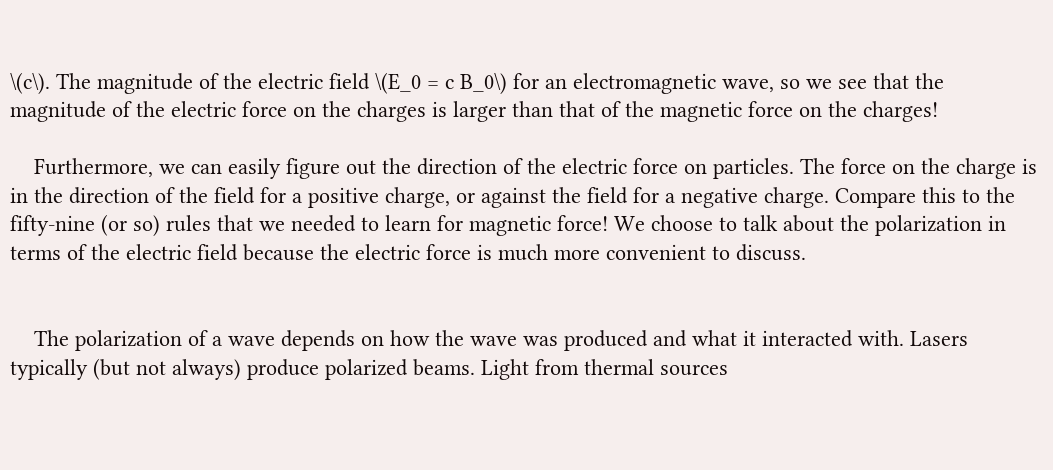\(c\). The magnitude of the electric field \(E_0 = c B_0\) for an electromagnetic wave, so we see that the magnitude of the electric force on the charges is larger than that of the magnetic force on the charges!

    Furthermore, we can easily figure out the direction of the electric force on particles. The force on the charge is in the direction of the field for a positive charge, or against the field for a negative charge. Compare this to the fifty-nine (or so) rules that we needed to learn for magnetic force! We choose to talk about the polarization in terms of the electric field because the electric force is much more convenient to discuss.


    The polarization of a wave depends on how the wave was produced and what it interacted with. Lasers typically (but not always) produce polarized beams. Light from thermal sources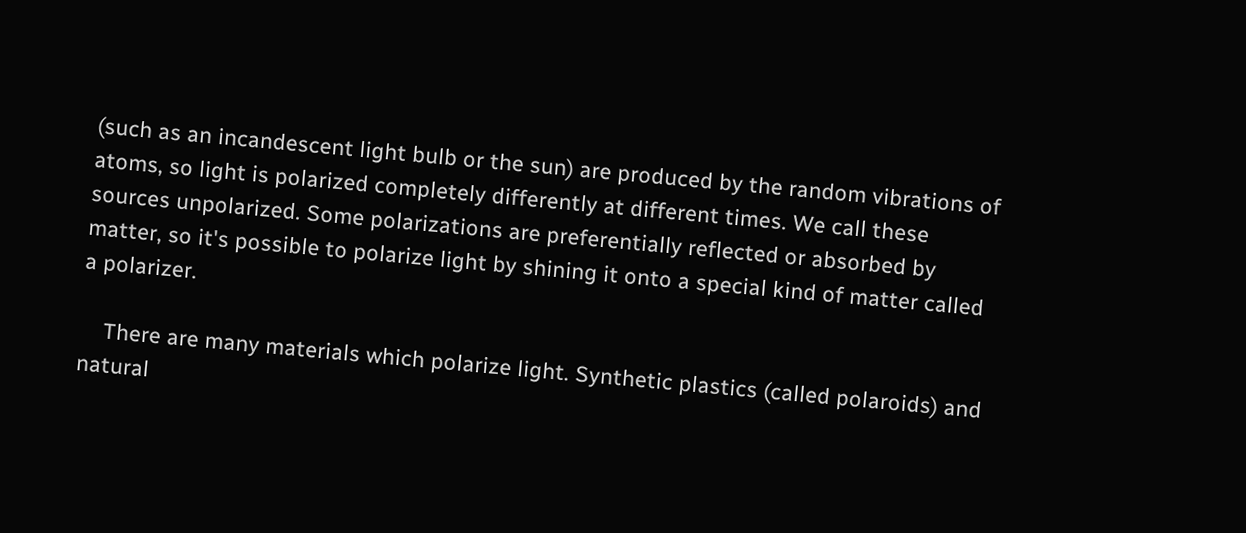(such as an incandescent light bulb or the sun) are produced by the random vibrations of atoms, so light is polarized completely differently at different times. We call these sources unpolarized. Some polarizations are preferentially reflected or absorbed by matter, so it's possible to polarize light by shining it onto a special kind of matter called a polarizer.

    There are many materials which polarize light. Synthetic plastics (called polaroids) and natural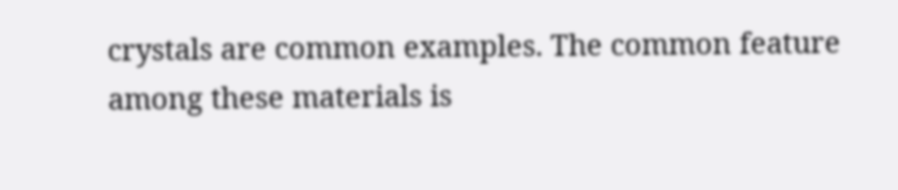crystals are common examples. The common feature among these materials is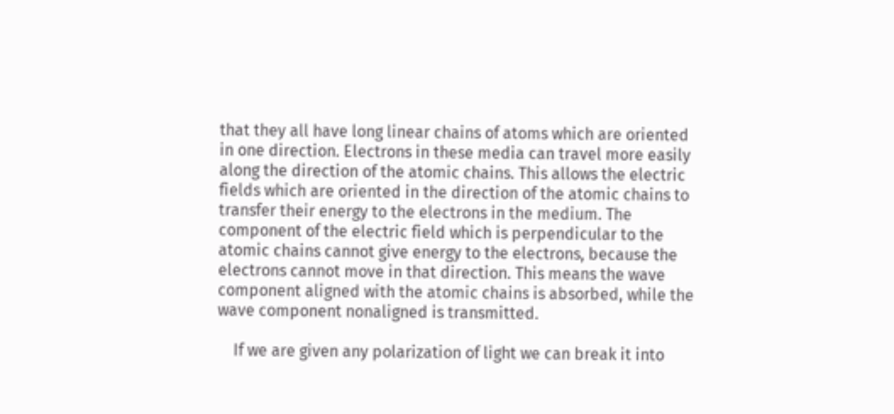that they all have long linear chains of atoms which are oriented in one direction. Electrons in these media can travel more easily along the direction of the atomic chains. This allows the electric fields which are oriented in the direction of the atomic chains to transfer their energy to the electrons in the medium. The component of the electric field which is perpendicular to the atomic chains cannot give energy to the electrons, because the electrons cannot move in that direction. This means the wave component aligned with the atomic chains is absorbed, while the wave component nonaligned is transmitted.

    If we are given any polarization of light we can break it into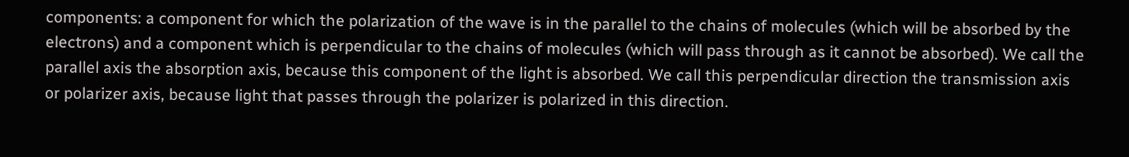components: a component for which the polarization of the wave is in the parallel to the chains of molecules (which will be absorbed by the electrons) and a component which is perpendicular to the chains of molecules (which will pass through as it cannot be absorbed). We call the parallel axis the absorption axis, because this component of the light is absorbed. We call this perpendicular direction the transmission axis or polarizer axis, because light that passes through the polarizer is polarized in this direction.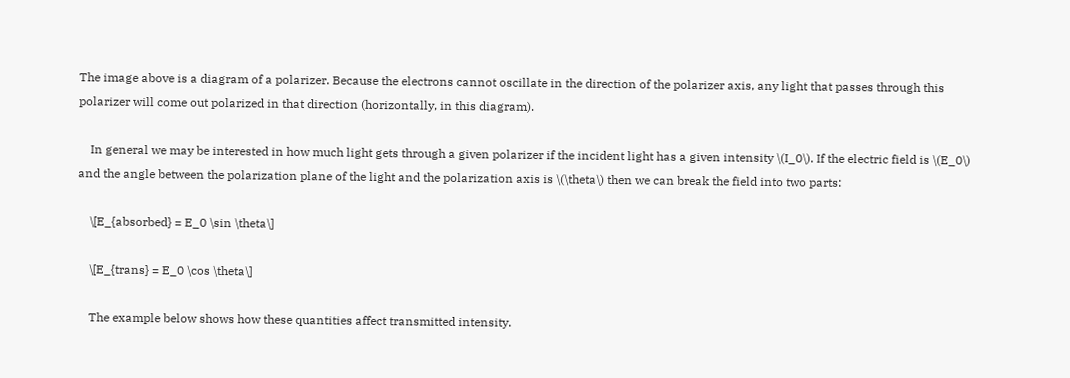The image above is a diagram of a polarizer. Because the electrons cannot oscillate in the direction of the polarizer axis, any light that passes through this polarizer will come out polarized in that direction (horizontally, in this diagram).

    In general we may be interested in how much light gets through a given polarizer if the incident light has a given intensity \(I_0\). If the electric field is \(E_0\) and the angle between the polarization plane of the light and the polarization axis is \(\theta\) then we can break the field into two parts:

    \[E_{absorbed} = E_0 \sin \theta\]

    \[E_{trans} = E_0 \cos \theta\]

    The example below shows how these quantities affect transmitted intensity.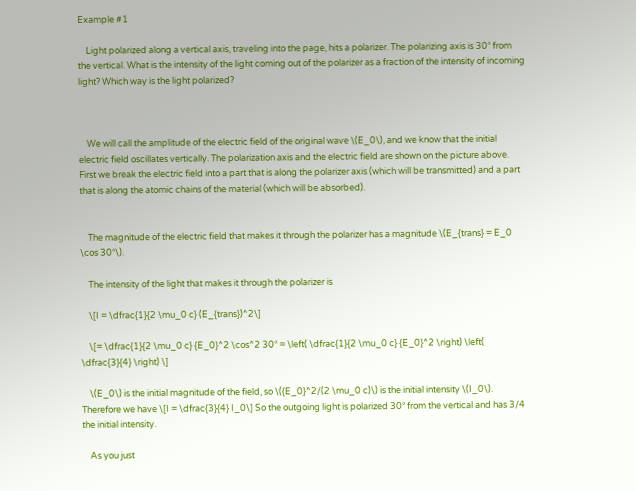Example #1

    Light polarized along a vertical axis, traveling into the page, hits a polarizer. The polarizing axis is 30° from the vertical. What is the intensity of the light coming out of the polarizer as a fraction of the intensity of incoming light? Which way is the light polarized?



    We will call the amplitude of the electric field of the original wave \(E_0\), and we know that the initial electric field oscillates vertically. The polarization axis and the electric field are shown on the picture above. First we break the electric field into a part that is along the polarizer axis (which will be transmitted) and a part that is along the atomic chains of the material (which will be absorbed).


    The magnitude of the electric field that makes it through the polarizer has a magnitude \(E_{trans} = E_0 \cos 30°\).

    The intensity of the light that makes it through the polarizer is

    \[I = \dfrac{1}{2 \mu_0 c} (E_{trans})^2\]

    \[= \dfrac{1}{2 \mu_0 c} {E_0}^2 \cos^2 30° = \left( \dfrac{1}{2 \mu_0 c} {E_0}^2 \right) \left( \dfrac{3}{4} \right) \]

    \(E_0\) is the initial magnitude of the field, so \({E_0}^2/(2 \mu_0 c)\) is the initial intensity \(I_0\). Therefore we have \[I = \dfrac{3}{4} I_0\] So the outgoing light is polarized 30° from the vertical and has 3/4 the initial intensity.

    As you just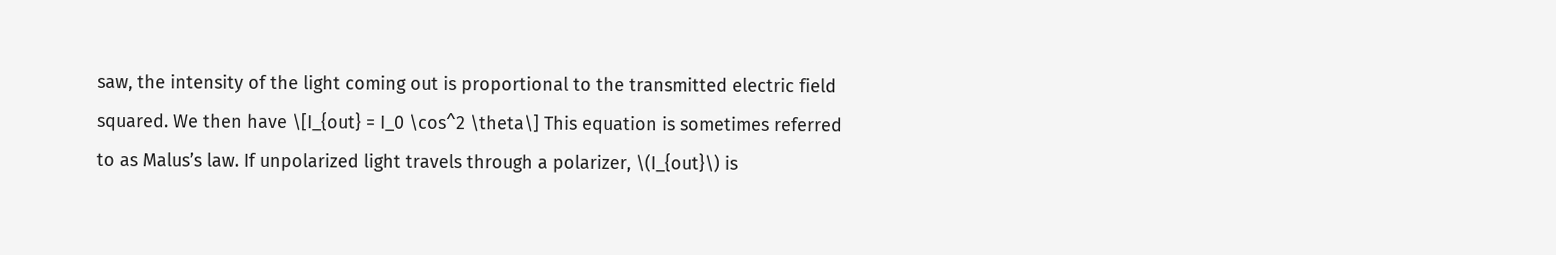saw, the intensity of the light coming out is proportional to the transmitted electric field squared. We then have \[I_{out} = I_0 \cos^2 \theta\] This equation is sometimes referred to as Malus’s law. If unpolarized light travels through a polarizer, \(I_{out}\) is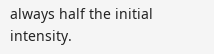always half the initial intensity.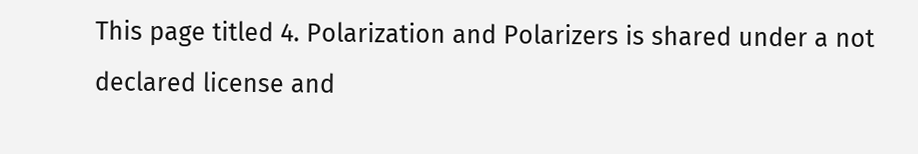This page titled 4. Polarization and Polarizers is shared under a not declared license and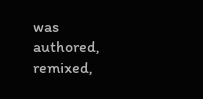was authored, remixed,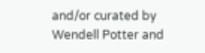and/or curated by Wendell Potter and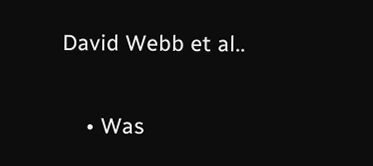David Webb et al..

    • Was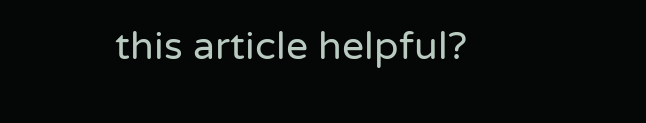this article helpful?